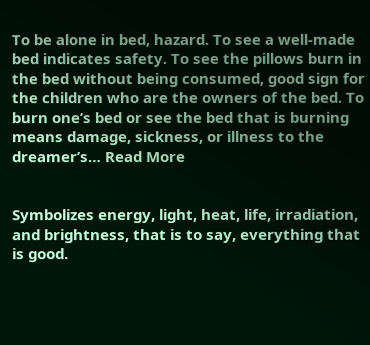To be alone in bed, hazard. To see a well-made bed indicates safety. To see the pillows burn in the bed without being consumed, good sign for the children who are the owners of the bed. To burn one’s bed or see the bed that is burning means damage, sickness, or illness to the dreamer’s… Read More


Symbolizes energy, light, heat, life, irradiation, and brightness, that is to say, everything that is good.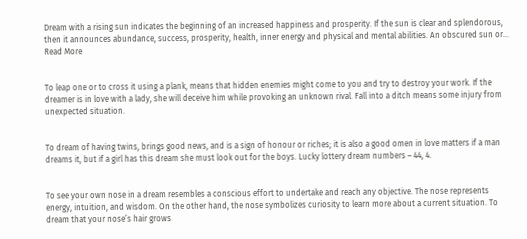Dream with a rising sun indicates the beginning of an increased happiness and prosperity. If the sun is clear and splendorous, then it announces abundance, success, prosperity, health, inner energy and physical and mental abilities. An obscured sun or… Read More


To leap one or to cross it using a plank, means that hidden enemies might come to you and try to destroy your work. If the dreamer is in love with a lady, she will deceive him while provoking an unknown rival. Fall into a ditch means some injury from unexpected situation.


To dream of having twins, brings good news, and is a sign of honour or riches; it is also a good omen in love matters if a man dreams it, but if a girl has this dream she must look out for the boys. Lucky lottery dream numbers – 44, 4.


To see your own nose in a dream resembles a conscious effort to undertake and reach any objective. The nose represents energy, intuition, and wisdom. On the other hand, the nose symbolizes curiosity to learn more about a current situation. To dream that your nose’s hair grows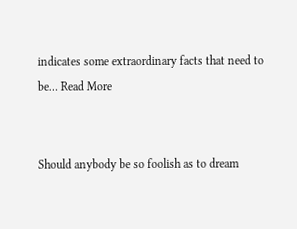indicates some extraordinary facts that need to be… Read More


Should anybody be so foolish as to dream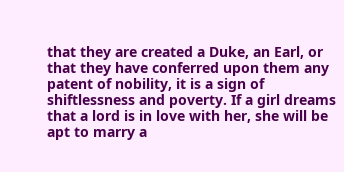that they are created a Duke, an Earl, or that they have conferred upon them any patent of nobility, it is a sign of shiftlessness and poverty. If a girl dreams that a lord is in love with her, she will be apt to marry a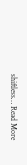shiftless… Read More